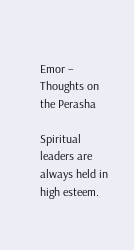Emor – Thoughts on the Perasha

Spiritual leaders are always held in high esteem.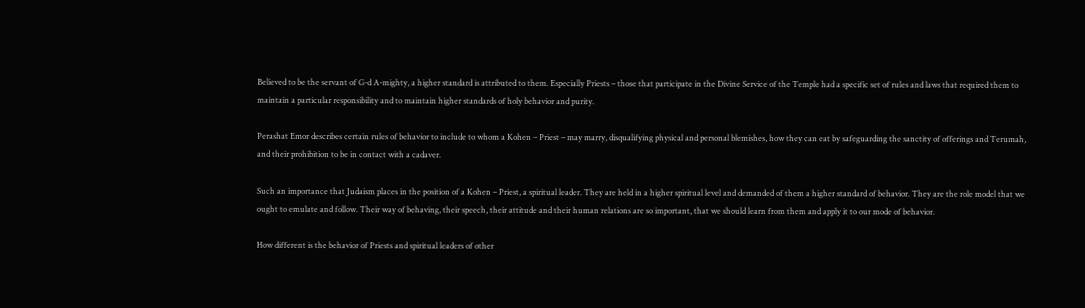Believed to be the servant of G-d A-mighty, a higher standard is attributed to them. Especially Priests – those that participate in the Divine Service of the Temple had a specific set of rules and laws that required them to maintain a particular responsibility and to maintain higher standards of holy behavior and purity.

Perashat Emor describes certain rules of behavior to include to whom a Kohen – Priest – may marry, disqualifying physical and personal blemishes, how they can eat by safeguarding the sanctity of offerings and Terumah, and their prohibition to be in contact with a cadaver.

Such an importance that Judaism places in the position of a Kohen – Priest, a spiritual leader. They are held in a higher spiritual level and demanded of them a higher standard of behavior. They are the role model that we ought to emulate and follow. Their way of behaving, their speech, their attitude and their human relations are so important, that we should learn from them and apply it to our mode of behavior.

How different is the behavior of Priests and spiritual leaders of other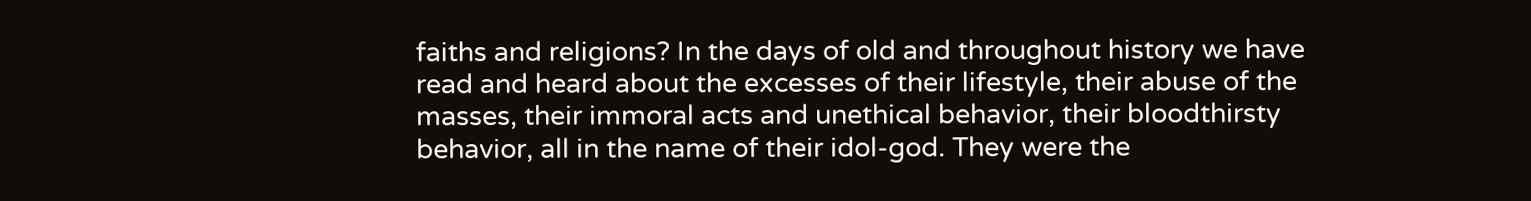faiths and religions? In the days of old and throughout history we have read and heard about the excesses of their lifestyle, their abuse of the masses, their immoral acts and unethical behavior, their bloodthirsty behavior, all in the name of their idol-god. They were the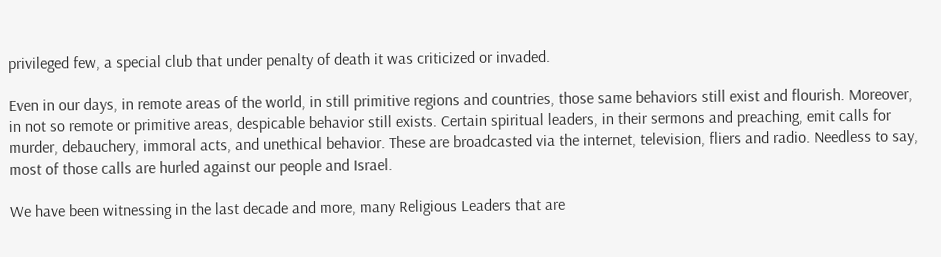privileged few, a special club that under penalty of death it was criticized or invaded.

Even in our days, in remote areas of the world, in still primitive regions and countries, those same behaviors still exist and flourish. Moreover, in not so remote or primitive areas, despicable behavior still exists. Certain spiritual leaders, in their sermons and preaching, emit calls for murder, debauchery, immoral acts, and unethical behavior. These are broadcasted via the internet, television, fliers and radio. Needless to say, most of those calls are hurled against our people and Israel.

We have been witnessing in the last decade and more, many Religious Leaders that are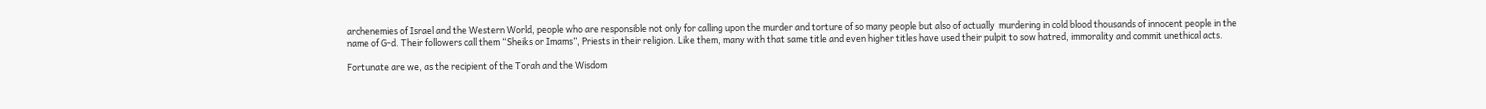archenemies of Israel and the Western World, people who are responsible not only for calling upon the murder and torture of so many people but also of actually  murdering in cold blood thousands of innocent people in the name of G-d. Their followers call them “Sheiks or Imams”, Priests in their religion. Like them, many with that same title and even higher titles have used their pulpit to sow hatred, immorality and commit unethical acts.

Fortunate are we, as the recipient of the Torah and the Wisdom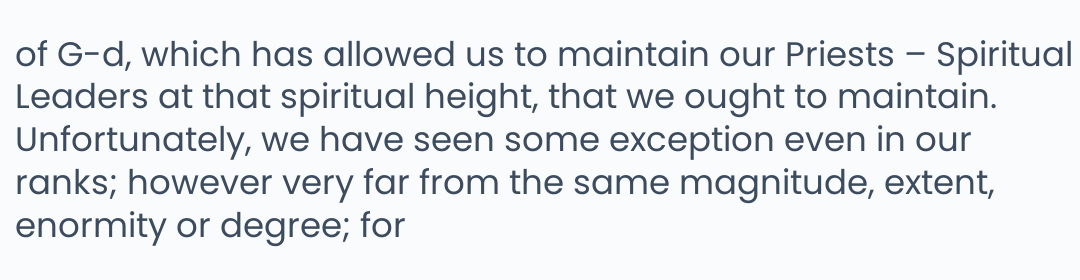of G-d, which has allowed us to maintain our Priests – Spiritual Leaders at that spiritual height, that we ought to maintain. Unfortunately, we have seen some exception even in our ranks; however very far from the same magnitude, extent, enormity or degree; for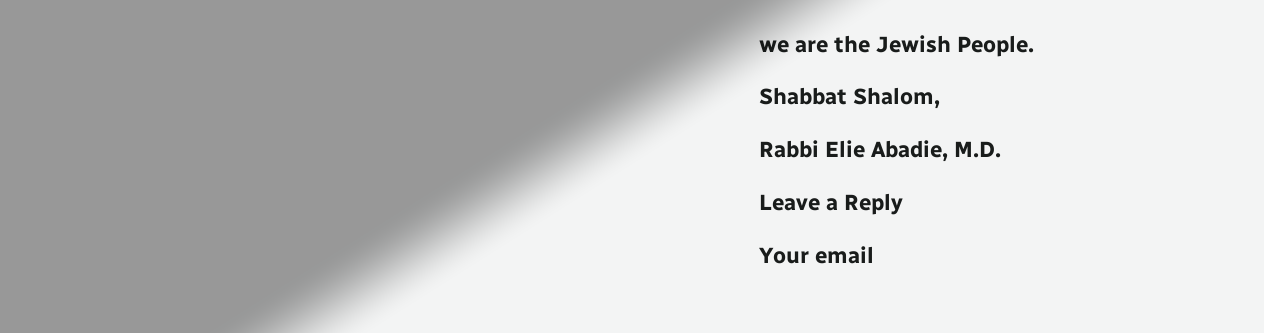we are the Jewish People.

Shabbat Shalom,

Rabbi Elie Abadie, M.D.

Leave a Reply

Your email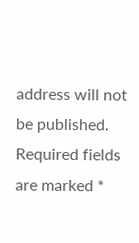address will not be published. Required fields are marked *